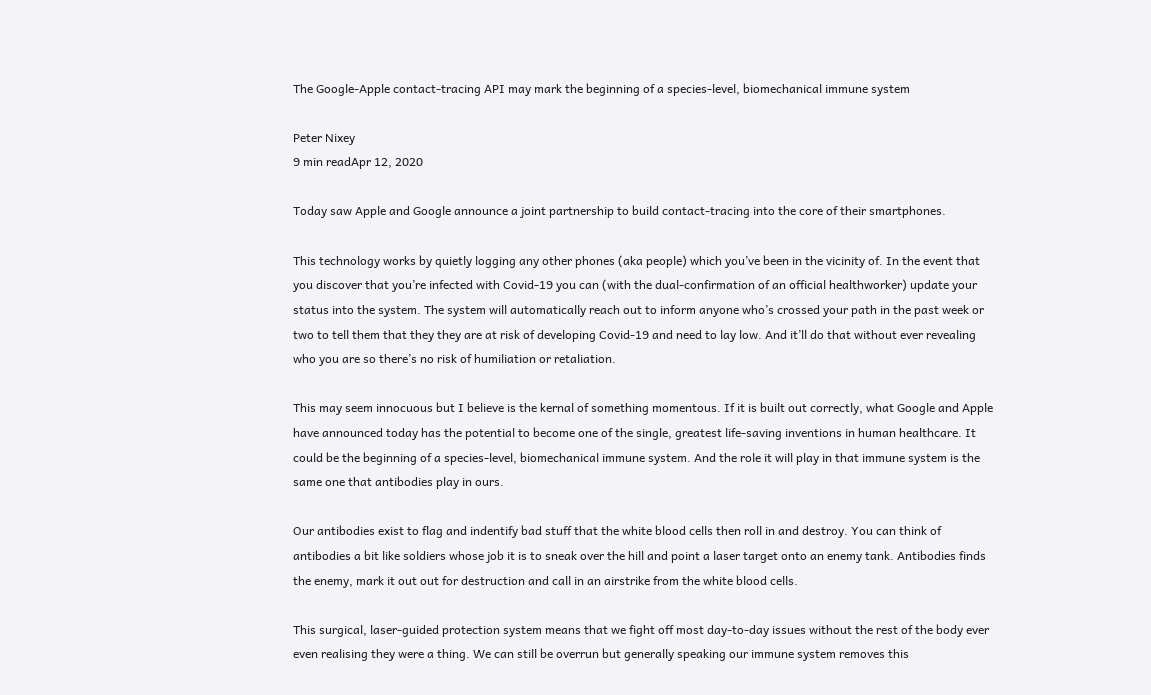The Google-Apple contact-tracing API may mark the beginning of a species-level, biomechanical immune system

Peter Nixey
9 min readApr 12, 2020

Today saw Apple and Google announce a joint partnership to build contact-tracing into the core of their smartphones.

This technology works by quietly logging any other phones (aka people) which you’ve been in the vicinity of. In the event that you discover that you’re infected with Covid-19 you can (with the dual-confirmation of an official healthworker) update your status into the system. The system will automatically reach out to inform anyone who’s crossed your path in the past week or two to tell them that they they are at risk of developing Covid-19 and need to lay low. And it’ll do that without ever revealing who you are so there’s no risk of humiliation or retaliation.

This may seem innocuous but I believe is the kernal of something momentous. If it is built out correctly, what Google and Apple have announced today has the potential to become one of the single, greatest life-saving inventions in human healthcare. It could be the beginning of a species-level, biomechanical immune system. And the role it will play in that immune system is the same one that antibodies play in ours.

Our antibodies exist to flag and indentify bad stuff that the white blood cells then roll in and destroy. You can think of antibodies a bit like soldiers whose job it is to sneak over the hill and point a laser target onto an enemy tank. Antibodies finds the enemy, mark it out out for destruction and call in an airstrike from the white blood cells.

This surgical, laser-guided protection system means that we fight off most day-to-day issues without the rest of the body ever even realising they were a thing. We can still be overrun but generally speaking our immune system removes this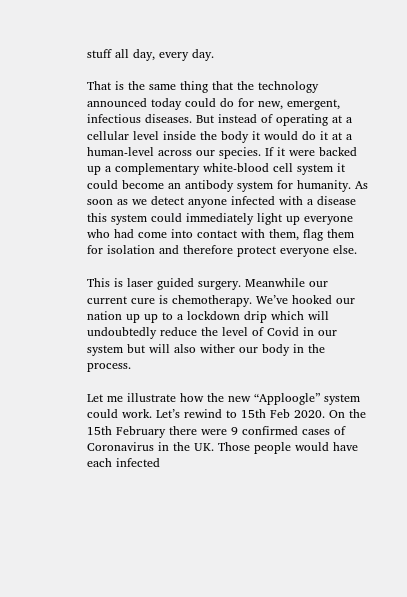stuff all day, every day.

That is the same thing that the technology announced today could do for new, emergent, infectious diseases. But instead of operating at a cellular level inside the body it would do it at a human-level across our species. If it were backed up a complementary white-blood cell system it could become an antibody system for humanity. As soon as we detect anyone infected with a disease this system could immediately light up everyone who had come into contact with them, flag them for isolation and therefore protect everyone else.

This is laser guided surgery. Meanwhile our current cure is chemotherapy. We’ve hooked our nation up up to a lockdown drip which will undoubtedly reduce the level of Covid in our system but will also wither our body in the process.

Let me illustrate how the new “Apploogle” system could work. Let’s rewind to 15th Feb 2020. On the 15th February there were 9 confirmed cases of Coronavirus in the UK. Those people would have each infected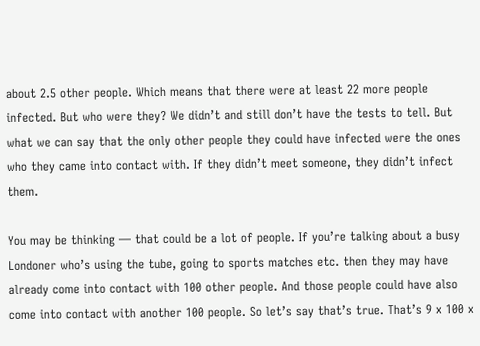about 2.5 other people. Which means that there were at least 22 more people infected. But who were they? We didn’t and still don’t have the tests to tell. But what we can say that the only other people they could have infected were the ones who they came into contact with. If they didn’t meet someone, they didn’t infect them.

You may be thinking — that could be a lot of people. If you’re talking about a busy Londoner who’s using the tube, going to sports matches etc. then they may have already come into contact with 100 other people. And those people could have also come into contact with another 100 people. So let’s say that’s true. That’s 9 x 100 x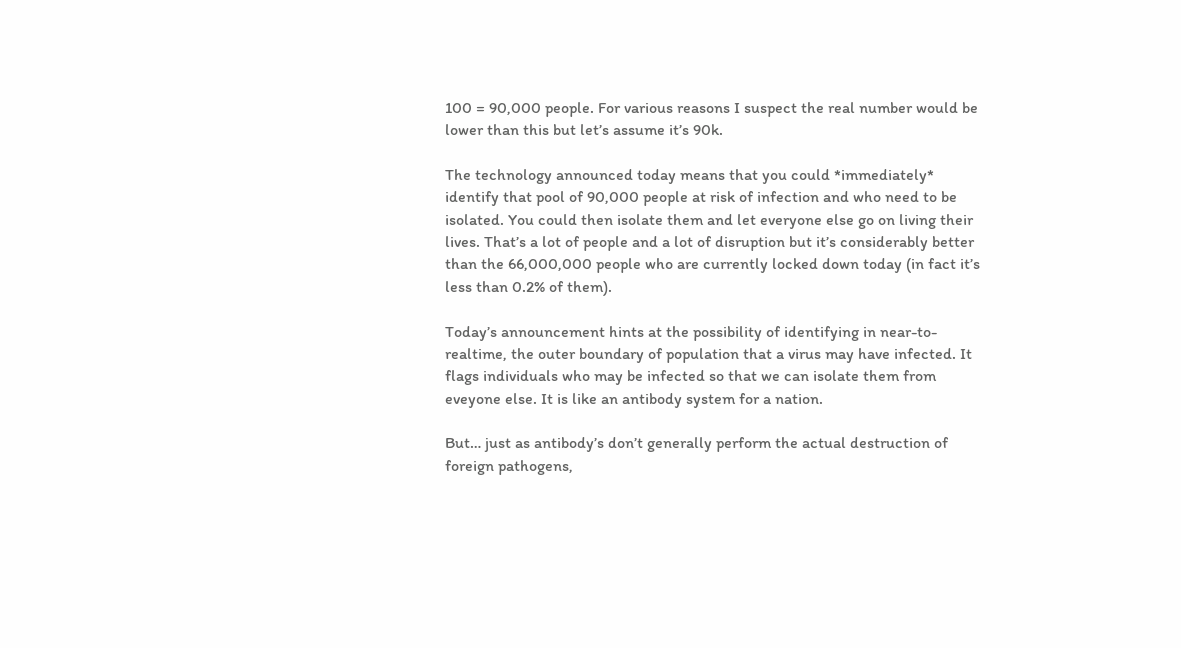100 = 90,000 people. For various reasons I suspect the real number would be lower than this but let’s assume it’s 90k.

The technology announced today means that you could *immediately* identify that pool of 90,000 people at risk of infection and who need to be isolated. You could then isolate them and let everyone else go on living their lives. That’s a lot of people and a lot of disruption but it’s considerably better than the 66,000,000 people who are currently locked down today (in fact it’s less than 0.2% of them).

Today’s announcement hints at the possibility of identifying in near-to-realtime, the outer boundary of population that a virus may have infected. It flags individuals who may be infected so that we can isolate them from eveyone else. It is like an antibody system for a nation.

But… just as antibody’s don’t generally perform the actual destruction of foreign pathogens,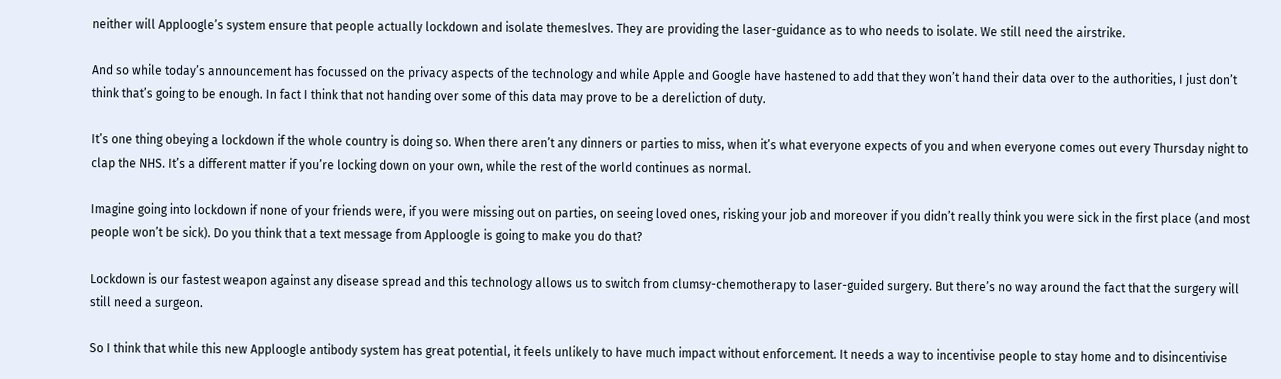neither will Apploogle’s system ensure that people actually lockdown and isolate themeslves. They are providing the laser-guidance as to who needs to isolate. We still need the airstrike.

And so while today’s announcement has focussed on the privacy aspects of the technology and while Apple and Google have hastened to add that they won’t hand their data over to the authorities, I just don’t think that’s going to be enough. In fact I think that not handing over some of this data may prove to be a dereliction of duty.

It’s one thing obeying a lockdown if the whole country is doing so. When there aren’t any dinners or parties to miss, when it’s what everyone expects of you and when everyone comes out every Thursday night to clap the NHS. It’s a different matter if you’re locking down on your own, while the rest of the world continues as normal.

Imagine going into lockdown if none of your friends were, if you were missing out on parties, on seeing loved ones, risking your job and moreover if you didn’t really think you were sick in the first place (and most people won’t be sick). Do you think that a text message from Apploogle is going to make you do that?

Lockdown is our fastest weapon against any disease spread and this technology allows us to switch from clumsy-chemotherapy to laser-guided surgery. But there’s no way around the fact that the surgery will still need a surgeon.

So I think that while this new Apploogle antibody system has great potential, it feels unlikely to have much impact without enforcement. It needs a way to incentivise people to stay home and to disincentivise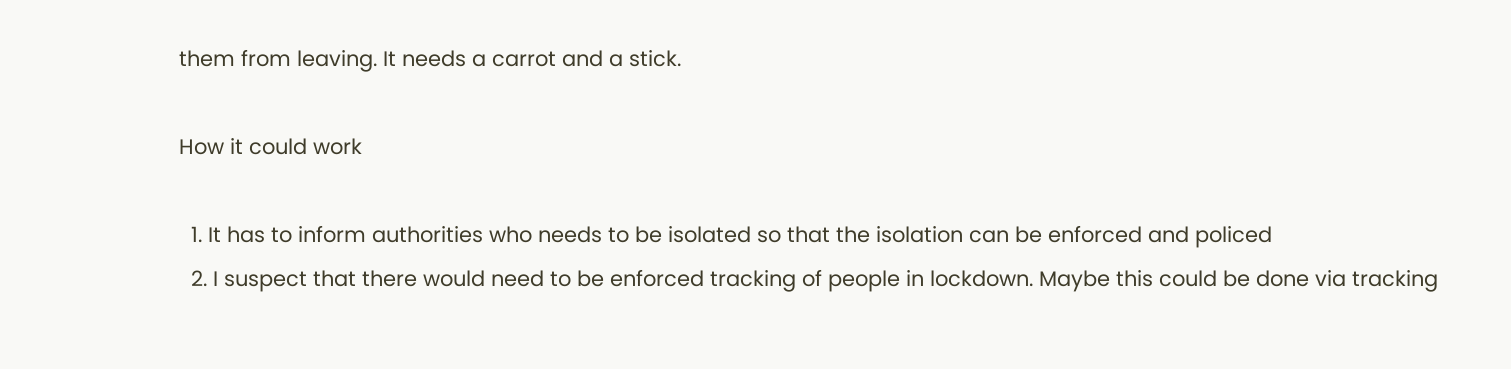them from leaving. It needs a carrot and a stick.

How it could work

  1. It has to inform authorities who needs to be isolated so that the isolation can be enforced and policed
  2. I suspect that there would need to be enforced tracking of people in lockdown. Maybe this could be done via tracking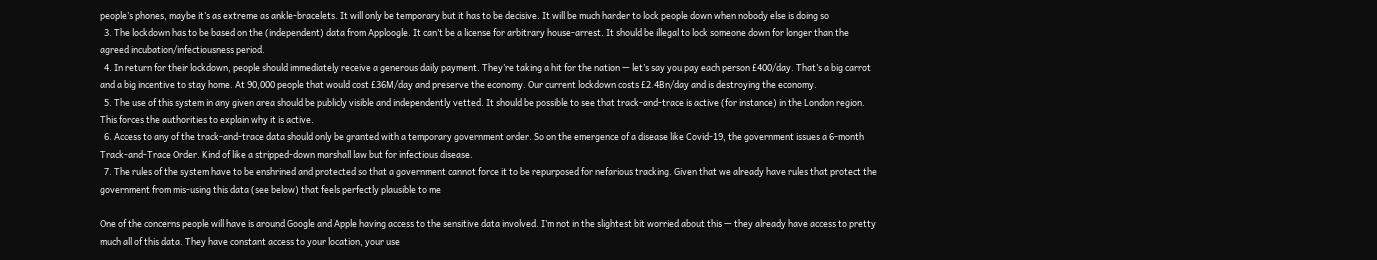people’s phones, maybe it’s as extreme as ankle-bracelets. It will only be temporary but it has to be decisive. It will be much harder to lock people down when nobody else is doing so
  3. The lockdown has to be based on the (independent) data from Apploogle. It can’t be a license for arbitrary house-arrest. It should be illegal to lock someone down for longer than the agreed incubation/infectiousness period.
  4. In return for their lockdown, people should immediately receive a generous daily payment. They’re taking a hit for the nation — let’s say you pay each person £400/day. That’s a big carrot and a big incentive to stay home. At 90,000 people that would cost £36M/day and preserve the economy. Our current lockdown costs £2.4Bn/day and is destroying the economy.
  5. The use of this system in any given area should be publicly visible and independently vetted. It should be possible to see that track-and-trace is active (for instance) in the London region. This forces the authorities to explain why it is active.
  6. Access to any of the track-and-trace data should only be granted with a temporary government order. So on the emergence of a disease like Covid-19, the government issues a 6-month Track-and-Trace Order. Kind of like a stripped-down marshall law but for infectious disease.
  7. The rules of the system have to be enshrined and protected so that a government cannot force it to be repurposed for nefarious tracking. Given that we already have rules that protect the government from mis-using this data (see below) that feels perfectly plausible to me

One of the concerns people will have is around Google and Apple having access to the sensitive data involved. I’m not in the slightest bit worried about this — they already have access to pretty much all of this data. They have constant access to your location, your use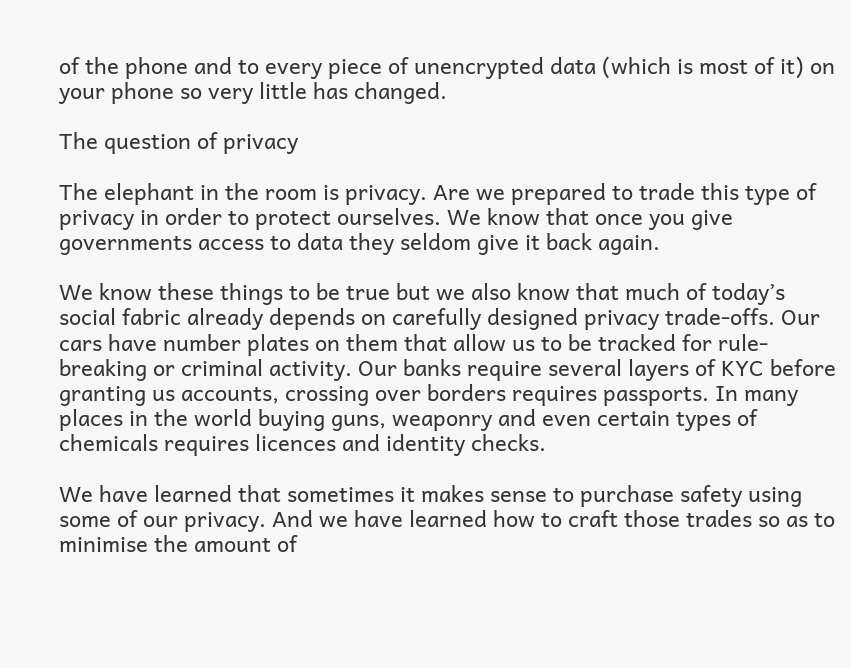of the phone and to every piece of unencrypted data (which is most of it) on your phone so very little has changed.

The question of privacy

The elephant in the room is privacy. Are we prepared to trade this type of privacy in order to protect ourselves. We know that once you give governments access to data they seldom give it back again.

We know these things to be true but we also know that much of today’s social fabric already depends on carefully designed privacy trade-offs. Our cars have number plates on them that allow us to be tracked for rule-breaking or criminal activity. Our banks require several layers of KYC before granting us accounts, crossing over borders requires passports. In many places in the world buying guns, weaponry and even certain types of chemicals requires licences and identity checks.

We have learned that sometimes it makes sense to purchase safety using some of our privacy. And we have learned how to craft those trades so as to minimise the amount of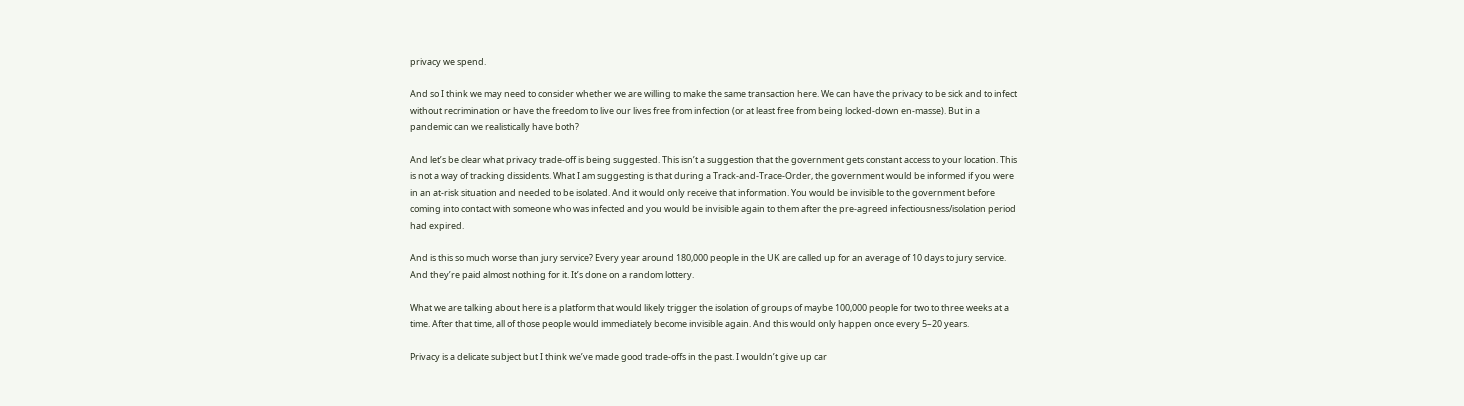privacy we spend.

And so I think we may need to consider whether we are willing to make the same transaction here. We can have the privacy to be sick and to infect without recrimination or have the freedom to live our lives free from infection (or at least free from being locked-down en-masse). But in a pandemic can we realistically have both?

And let’s be clear what privacy trade-off is being suggested. This isn’t a suggestion that the government gets constant access to your location. This is not a way of tracking dissidents. What I am suggesting is that during a Track-and-Trace-Order, the government would be informed if you were in an at-risk situation and needed to be isolated. And it would only receive that information. You would be invisible to the government before coming into contact with someone who was infected and you would be invisible again to them after the pre-agreed infectiousness/isolation period had expired.

And is this so much worse than jury service? Every year around 180,000 people in the UK are called up for an average of 10 days to jury service. And they’re paid almost nothing for it. It’s done on a random lottery.

What we are talking about here is a platform that would likely trigger the isolation of groups of maybe 100,000 people for two to three weeks at a time. After that time, all of those people would immediately become invisible again. And this would only happen once every 5–20 years.

Privacy is a delicate subject but I think we’ve made good trade-offs in the past. I wouldn’t give up car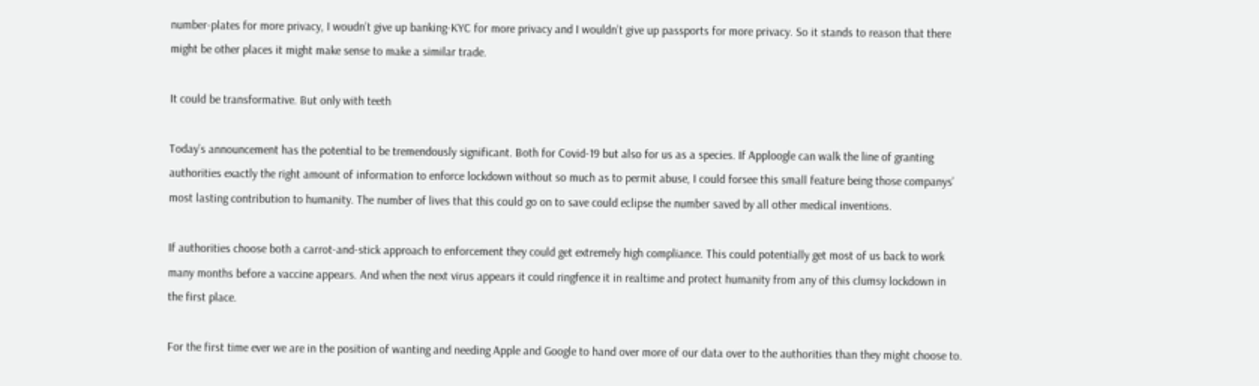number-plates for more privacy, I woudn’t give up banking-KYC for more privacy and I wouldn’t give up passports for more privacy. So it stands to reason that there might be other places it might make sense to make a similar trade.

It could be transformative. But only with teeth

Today’s announcement has the potential to be tremendously significant. Both for Covid-19 but also for us as a species. If Apploogle can walk the line of granting authorities exactly the right amount of information to enforce lockdown without so much as to permit abuse, I could forsee this small feature being those companys’ most lasting contribution to humanity. The number of lives that this could go on to save could eclipse the number saved by all other medical inventions.

If authorities choose both a carrot-and-stick approach to enforcement they could get extremely high compliance. This could potentially get most of us back to work many months before a vaccine appears. And when the next virus appears it could ringfence it in realtime and protect humanity from any of this clumsy lockdown in the first place.

For the first time ever we are in the position of wanting and needing Apple and Google to hand over more of our data over to the authorities than they might choose to.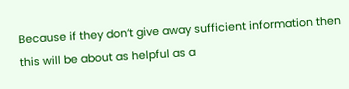Because if they don’t give away sufficient information then this will be about as helpful as a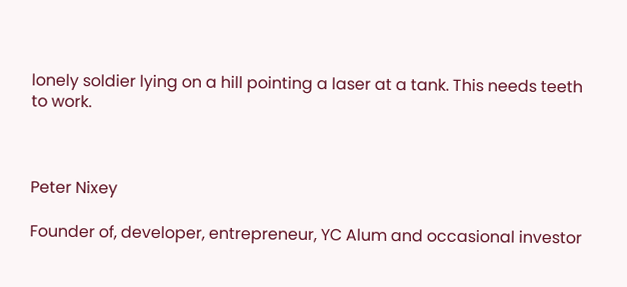lonely soldier lying on a hill pointing a laser at a tank. This needs teeth to work.



Peter Nixey

Founder of, developer, entrepreneur, YC Alum and occasional investor